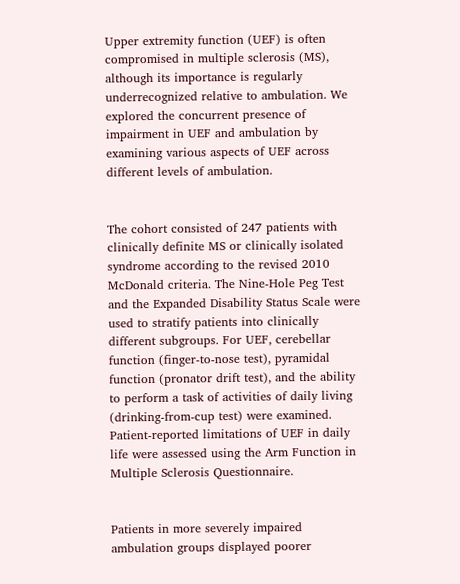Upper extremity function (UEF) is often compromised in multiple sclerosis (MS), although its importance is regularly underrecognized relative to ambulation. We explored the concurrent presence of impairment in UEF and ambulation by examining various aspects of UEF across different levels of ambulation.


The cohort consisted of 247 patients with clinically definite MS or clinically isolated syndrome according to the revised 2010 McDonald criteria. The Nine-Hole Peg Test and the Expanded Disability Status Scale were used to stratify patients into clinically different subgroups. For UEF, cerebellar function (finger-to-nose test), pyramidal function (pronator drift test), and the ability to perform a task of activities of daily living (drinking-from-cup test) were examined. Patient-reported limitations of UEF in daily life were assessed using the Arm Function in Multiple Sclerosis Questionnaire.


Patients in more severely impaired ambulation groups displayed poorer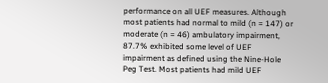performance on all UEF measures. Although most patients had normal to mild (n = 147) or moderate (n = 46) ambulatory impairment, 87.7% exhibited some level of UEF impairment as defined using the Nine-Hole Peg Test. Most patients had mild UEF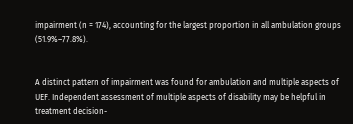impairment (n = 174), accounting for the largest proportion in all ambulation groups (51.9%–77.8%).


A distinct pattern of impairment was found for ambulation and multiple aspects of UEF. Independent assessment of multiple aspects of disability may be helpful in treatment decision-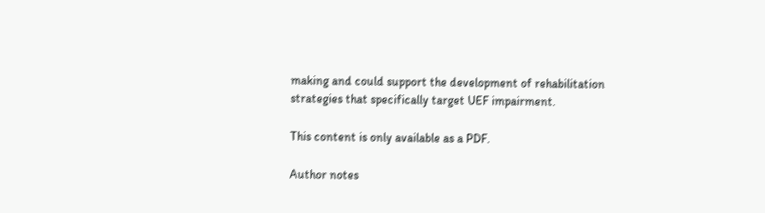making and could support the development of rehabilitation strategies that specifically target UEF impairment.

This content is only available as a PDF.

Author notes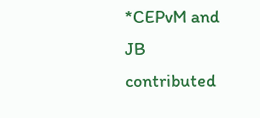*CEPvM and JB contributed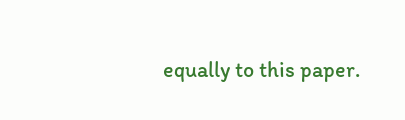equally to this paper.